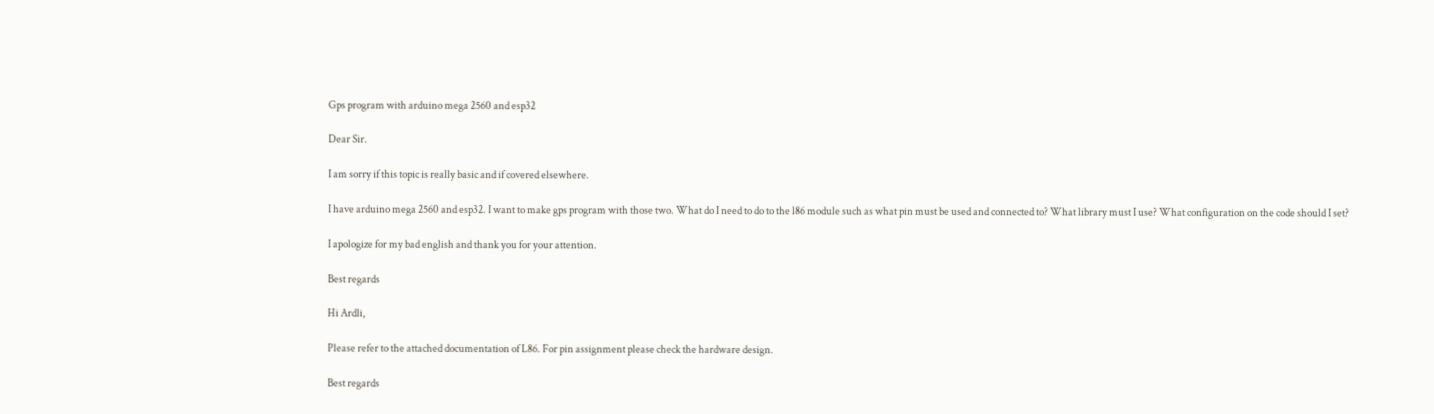Gps program with arduino mega 2560 and esp32

Dear Sir.

I am sorry if this topic is really basic and if covered elsewhere.

I have arduino mega 2560 and esp32. I want to make gps program with those two. What do I need to do to the l86 module such as what pin must be used and connected to? What library must I use? What configuration on the code should I set?

I apologize for my bad english and thank you for your attention.

Best regards

Hi Ardli,

Please refer to the attached documentation of L86. For pin assignment please check the hardware design.

Best regards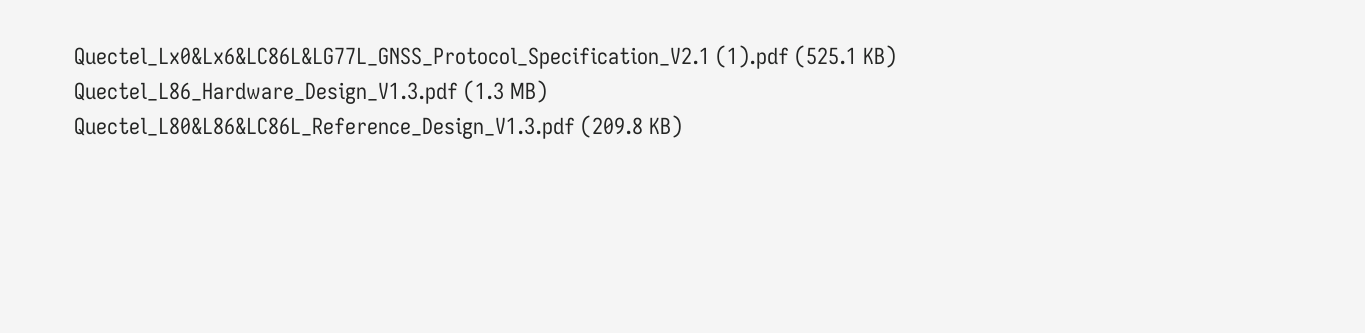Quectel_Lx0&Lx6&LC86L&LG77L_GNSS_Protocol_Specification_V2.1 (1).pdf (525.1 KB)
Quectel_L86_Hardware_Design_V1.3.pdf (1.3 MB)
Quectel_L80&L86&LC86L_Reference_Design_V1.3.pdf (209.8 KB)